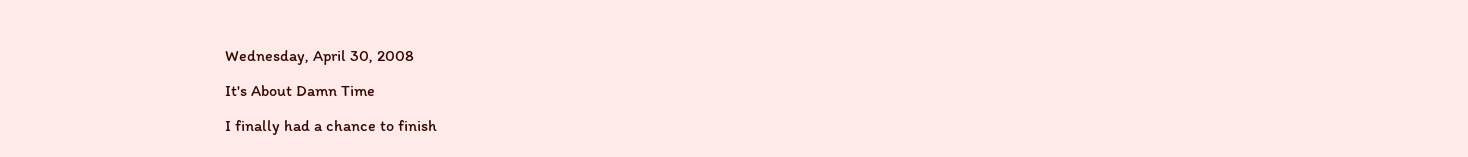Wednesday, April 30, 2008

It's About Damn Time

I finally had a chance to finish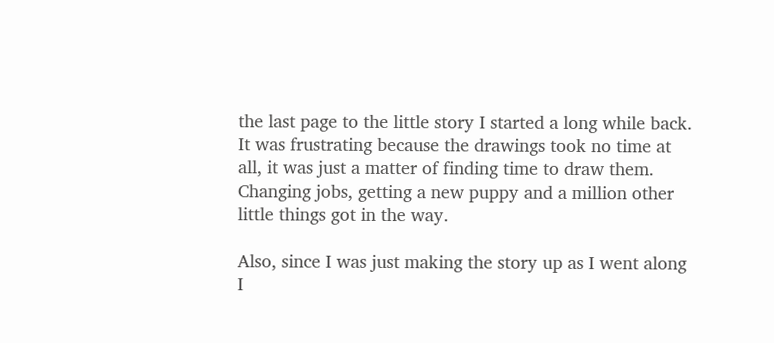the last page to the little story I started a long while back. It was frustrating because the drawings took no time at all, it was just a matter of finding time to draw them. Changing jobs, getting a new puppy and a million other little things got in the way.

Also, since I was just making the story up as I went along I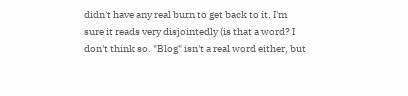didn't have any real burn to get back to it. I'm sure it reads very disjointedly (is that a word? I don't think so. "Blog" isn't a real word either, but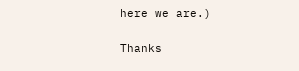here we are.)

Thanks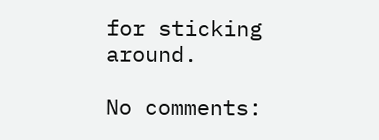for sticking around.

No comments: